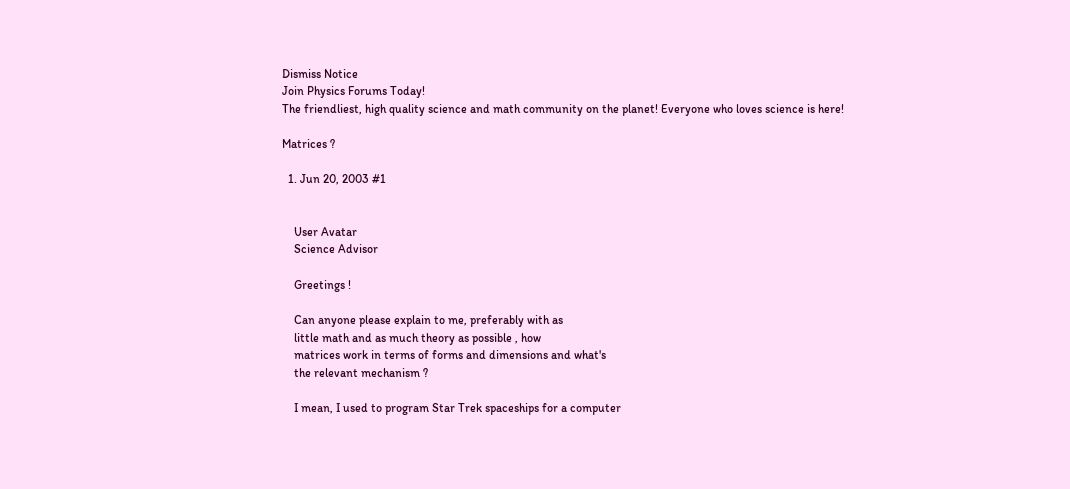Dismiss Notice
Join Physics Forums Today!
The friendliest, high quality science and math community on the planet! Everyone who loves science is here!

Matrices ?

  1. Jun 20, 2003 #1


    User Avatar
    Science Advisor

    Greetings !

    Can anyone please explain to me, preferably with as
    little math and as much theory as possible , how
    matrices work in terms of forms and dimensions and what's
    the relevant mechanism ?

    I mean, I used to program Star Trek spaceships for a computer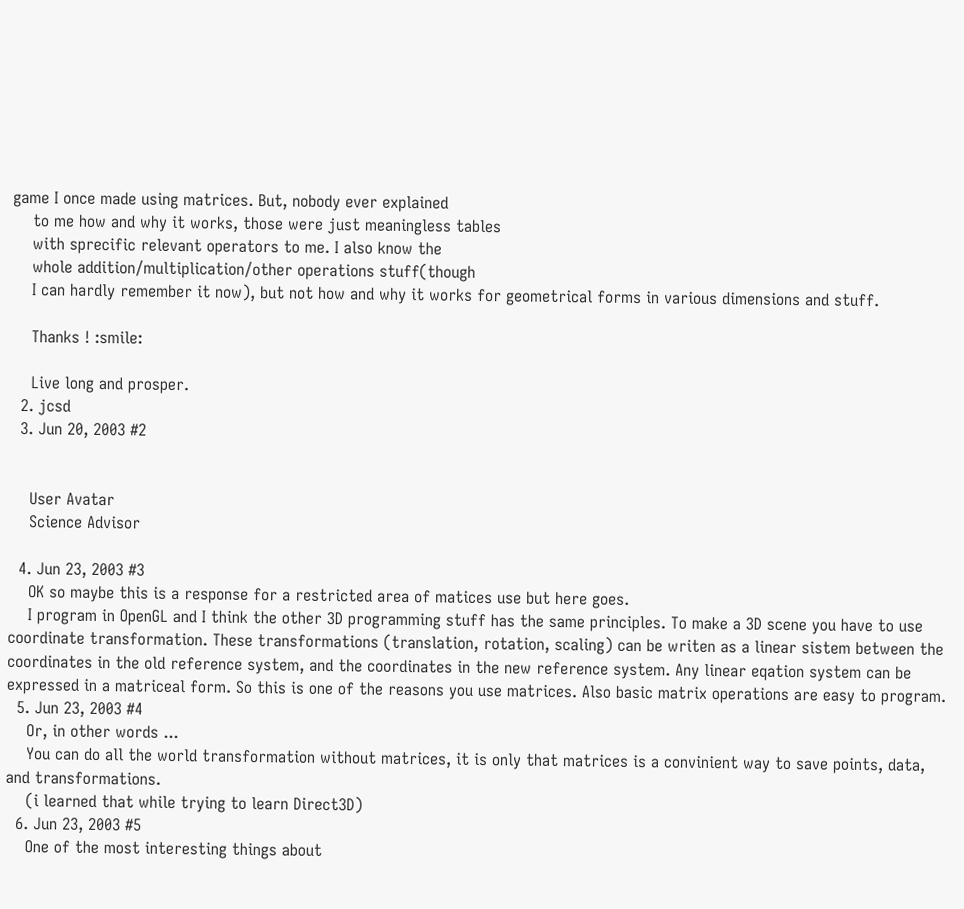game I once made using matrices. But, nobody ever explained
    to me how and why it works, those were just meaningless tables
    with sprecific relevant operators to me. I also know the
    whole addition/multiplication/other operations stuff(though
    I can hardly remember it now), but not how and why it works for geometrical forms in various dimensions and stuff.

    Thanks ! :smile:

    Live long and prosper.
  2. jcsd
  3. Jun 20, 2003 #2


    User Avatar
    Science Advisor

  4. Jun 23, 2003 #3
    OK so maybe this is a response for a restricted area of matices use but here goes.
    I program in OpenGL and I think the other 3D programming stuff has the same principles. To make a 3D scene you have to use coordinate transformation. These transformations (translation, rotation, scaling) can be writen as a linear sistem between the coordinates in the old reference system, and the coordinates in the new reference system. Any linear eqation system can be expressed in a matriceal form. So this is one of the reasons you use matrices. Also basic matrix operations are easy to program.
  5. Jun 23, 2003 #4
    Or, in other words ...
    You can do all the world transformation without matrices, it is only that matrices is a convinient way to save points, data, and transformations.
    (i learned that while trying to learn Direct3D)
  6. Jun 23, 2003 #5
    One of the most interesting things about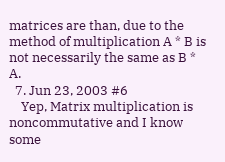matrices are than, due to the method of multiplication A * B is not necessarily the same as B * A.
  7. Jun 23, 2003 #6
    Yep, Matrix multiplication is noncommutative and I know some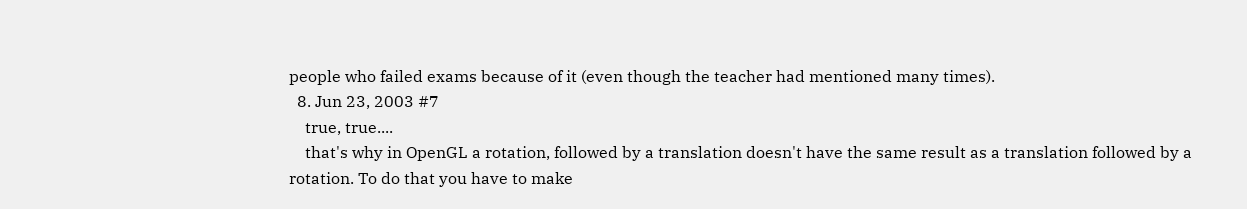people who failed exams because of it (even though the teacher had mentioned many times).
  8. Jun 23, 2003 #7
    true, true....
    that's why in OpenGL a rotation, followed by a translation doesn't have the same result as a translation followed by a rotation. To do that you have to make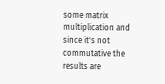some matrix multiplication and since it's not commutative the results are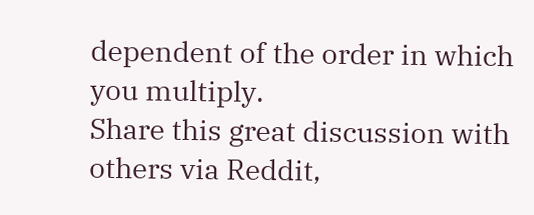dependent of the order in which you multiply.
Share this great discussion with others via Reddit,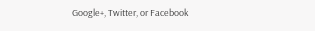Google+, Twitter, or Facebook